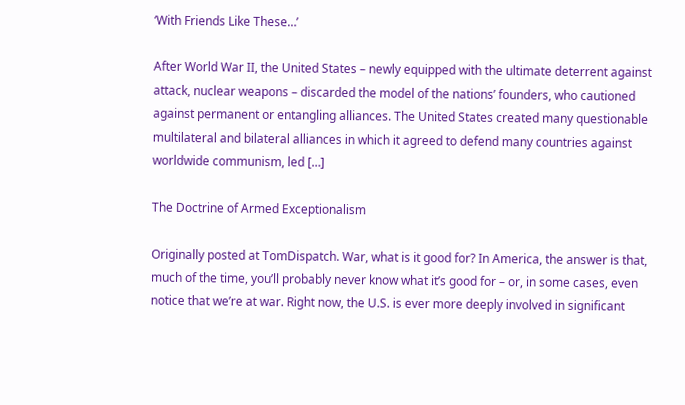‘With Friends Like These…’

After World War II, the United States – newly equipped with the ultimate deterrent against attack, nuclear weapons – discarded the model of the nations’ founders, who cautioned against permanent or entangling alliances. The United States created many questionable multilateral and bilateral alliances in which it agreed to defend many countries against worldwide communism, led […]

The Doctrine of Armed Exceptionalism

Originally posted at TomDispatch. War, what is it good for? In America, the answer is that, much of the time, you’ll probably never know what it’s good for – or, in some cases, even notice that we’re at war. Right now, the U.S. is ever more deeply involved in significant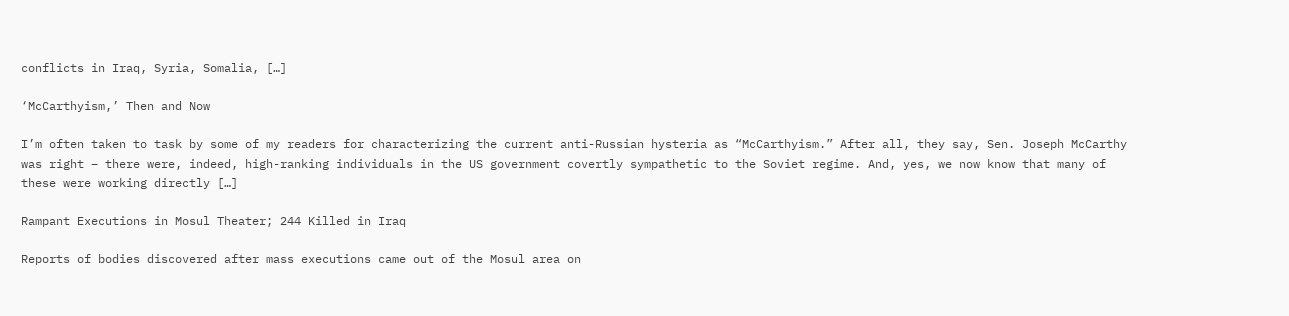conflicts in Iraq, Syria, Somalia, […]

‘McCarthyism,’ Then and Now

I’m often taken to task by some of my readers for characterizing the current anti-Russian hysteria as “McCarthyism.” After all, they say, Sen. Joseph McCarthy was right – there were, indeed, high-ranking individuals in the US government covertly sympathetic to the Soviet regime. And, yes, we now know that many of these were working directly […]

Rampant Executions in Mosul Theater; 244 Killed in Iraq

Reports of bodies discovered after mass executions came out of the Mosul area on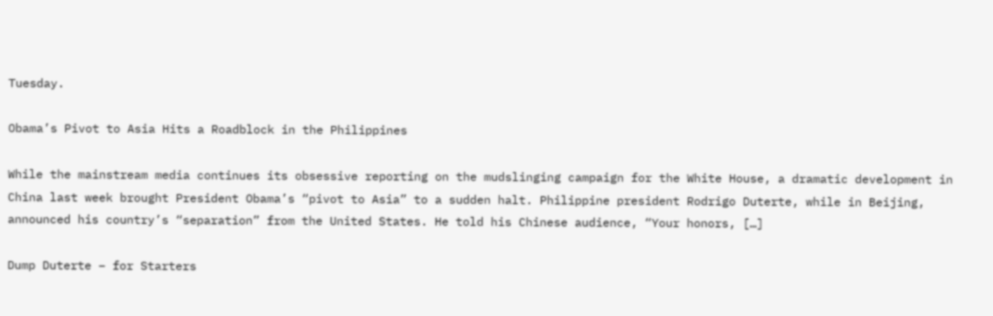Tuesday.

Obama’s Pivot to Asia Hits a Roadblock in the Philippines

While the mainstream media continues its obsessive reporting on the mudslinging campaign for the White House, a dramatic development in China last week brought President Obama’s “pivot to Asia” to a sudden halt. Philippine president Rodrigo Duterte, while in Beijing, announced his country’s “separation” from the United States. He told his Chinese audience, “Your honors, […]

Dump Duterte – for Starters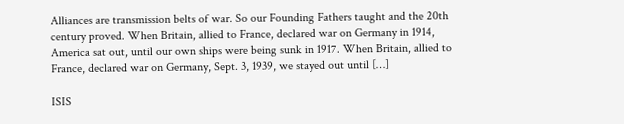Alliances are transmission belts of war. So our Founding Fathers taught and the 20th century proved. When Britain, allied to France, declared war on Germany in 1914, America sat out, until our own ships were being sunk in 1917. When Britain, allied to France, declared war on Germany, Sept. 3, 1939, we stayed out until […]

ISIS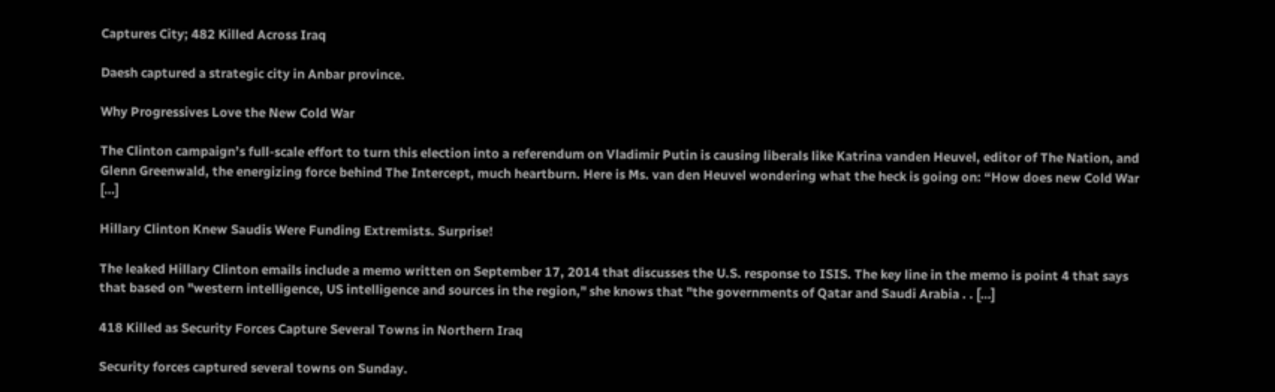Captures City; 482 Killed Across Iraq

Daesh captured a strategic city in Anbar province.

Why Progressives Love the New Cold War

The Clinton campaign’s full-scale effort to turn this election into a referendum on Vladimir Putin is causing liberals like Katrina vanden Heuvel, editor of The Nation, and Glenn Greenwald, the energizing force behind The Intercept, much heartburn. Here is Ms. van den Heuvel wondering what the heck is going on: “How does new Cold War […]

Hillary Clinton Knew Saudis Were Funding Extremists. Surprise!

The leaked Hillary Clinton emails include a memo written on September 17, 2014 that discusses the U.S. response to ISIS. The key line in the memo is point 4 that says that based on "western intelligence, US intelligence and sources in the region," she knows that "the governments of Qatar and Saudi Arabia . . […]

418 Killed as Security Forces Capture Several Towns in Northern Iraq

Security forces captured several towns on Sunday.